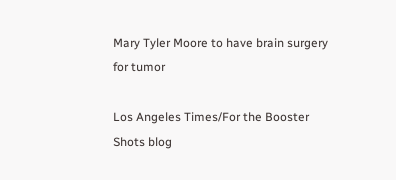Mary Tyler Moore to have brain surgery for tumor

Los Angeles Times/For the Booster Shots blog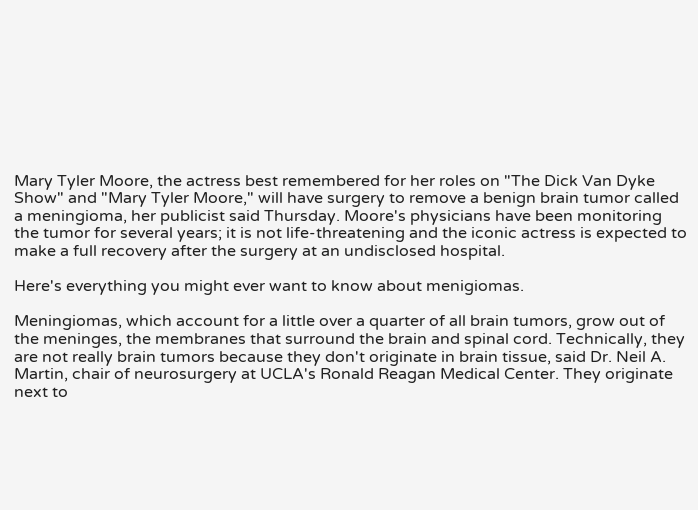Mary Tyler Moore, the actress best remembered for her roles on "The Dick Van Dyke Show" and "Mary Tyler Moore," will have surgery to remove a benign brain tumor called a meningioma, her publicist said Thursday. Moore's physicians have been monitoring the tumor for several years; it is not life-threatening and the iconic actress is expected to make a full recovery after the surgery at an undisclosed hospital.

Here's everything you might ever want to know about menigiomas.

Meningiomas, which account for a little over a quarter of all brain tumors, grow out of the meninges, the membranes that surround the brain and spinal cord. Technically, they are not really brain tumors because they don't originate in brain tissue, said Dr. Neil A. Martin, chair of neurosurgery at UCLA's Ronald Reagan Medical Center. They originate next to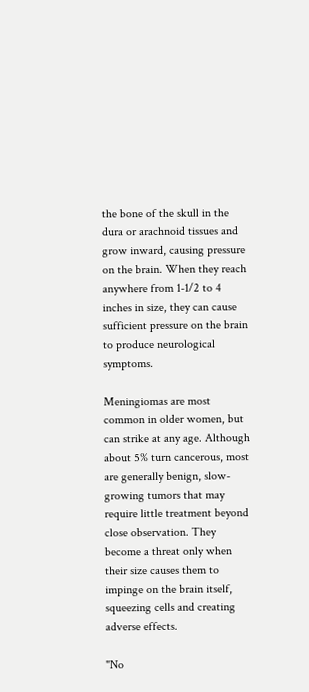the bone of the skull in the dura or arachnoid tissues and grow inward, causing pressure on the brain. When they reach anywhere from 1-1/2 to 4 inches in size, they can cause sufficient pressure on the brain to produce neurological symptoms.

Meningiomas are most common in older women, but can strike at any age. Although about 5% turn cancerous, most are generally benign, slow-growing tumors that may require little treatment beyond close observation. They become a threat only when their size causes them to impinge on the brain itself, squeezing cells and creating adverse effects.

"No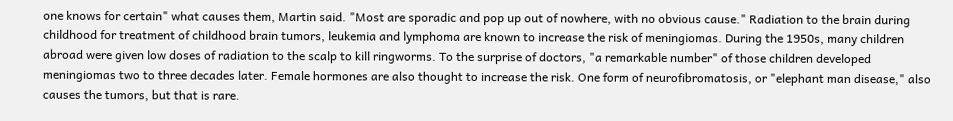one knows for certain" what causes them, Martin said. "Most are sporadic and pop up out of nowhere, with no obvious cause." Radiation to the brain during childhood for treatment of childhood brain tumors, leukemia and lymphoma are known to increase the risk of meningiomas. During the 1950s, many children abroad were given low doses of radiation to the scalp to kill ringworms. To the surprise of doctors, "a remarkable number" of those children developed meningiomas two to three decades later. Female hormones are also thought to increase the risk. One form of neurofibromatosis, or "elephant man disease," also causes the tumors, but that is rare.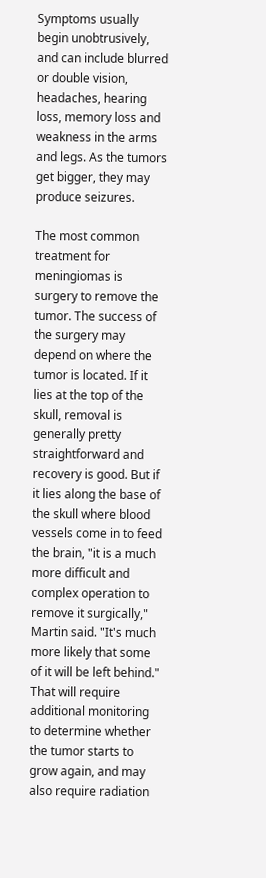Symptoms usually begin unobtrusively, and can include blurred or double vision, headaches, hearing loss, memory loss and weakness in the arms and legs. As the tumors get bigger, they may produce seizures.

The most common treatment for meningiomas is surgery to remove the tumor. The success of the surgery may depend on where the tumor is located. If it lies at the top of the skull, removal is generally pretty straightforward and recovery is good. But if it lies along the base of the skull where blood vessels come in to feed the brain, "it is a much more difficult and complex operation to remove it surgically," Martin said. "It's much more likely that some of it will be left behind." That will require additional monitoring to determine whether the tumor starts to grow again, and may also require radiation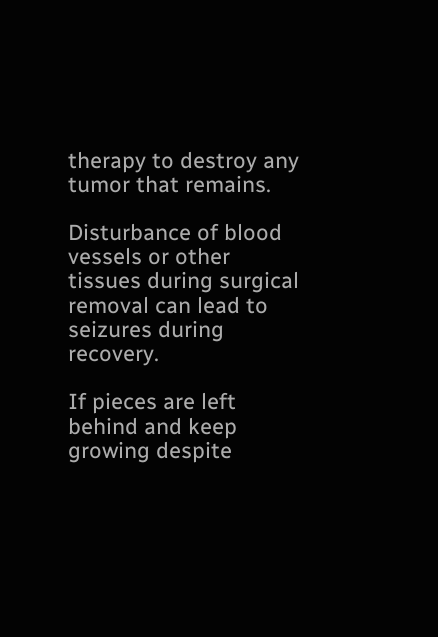therapy to destroy any tumor that remains.

Disturbance of blood vessels or other tissues during surgical removal can lead to seizures during recovery.

If pieces are left behind and keep growing despite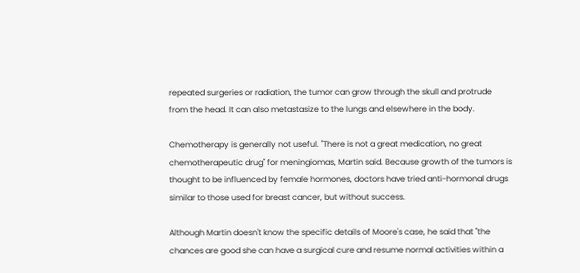repeated surgeries or radiation, the tumor can grow through the skull and protrude from the head. It can also metastasize to the lungs and elsewhere in the body.

Chemotherapy is generally not useful. "There is not a great medication, no great chemotherapeutic drug" for meningiomas, Martin said. Because growth of the tumors is thought to be influenced by female hormones, doctors have tried anti-hormonal drugs similar to those used for breast cancer, but without success.

Although Martin doesn't know the specific details of Moore's case, he said that "the chances are good she can have a surgical cure and resume normal activities within a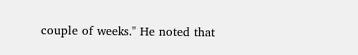couple of weeks." He noted that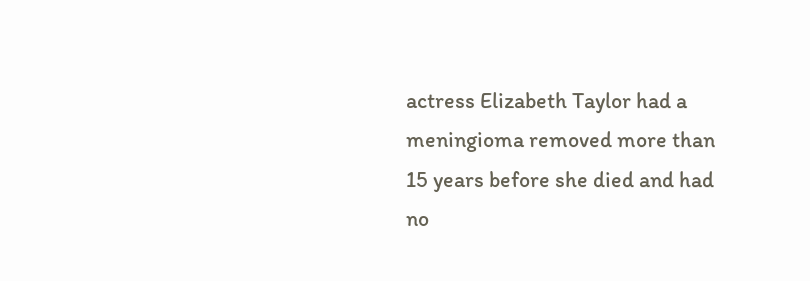actress Elizabeth Taylor had a meningioma removed more than 15 years before she died and had no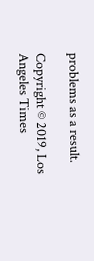problems as a result.

Copyright © 2019, Los Angeles Times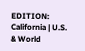EDITION: California | U.S. & World